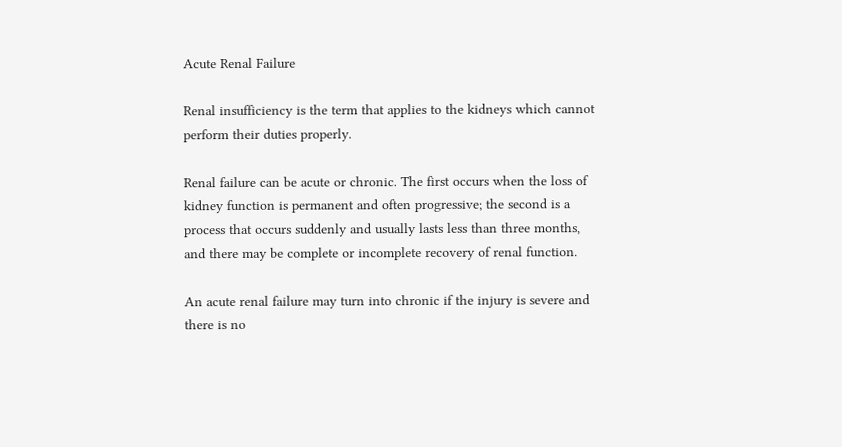Acute Renal Failure

Renal insufficiency is the term that applies to the kidneys which cannot perform their duties properly.

Renal failure can be acute or chronic. The first occurs when the loss of kidney function is permanent and often progressive; the second is a process that occurs suddenly and usually lasts less than three months, and there may be complete or incomplete recovery of renal function.

An acute renal failure may turn into chronic if the injury is severe and there is no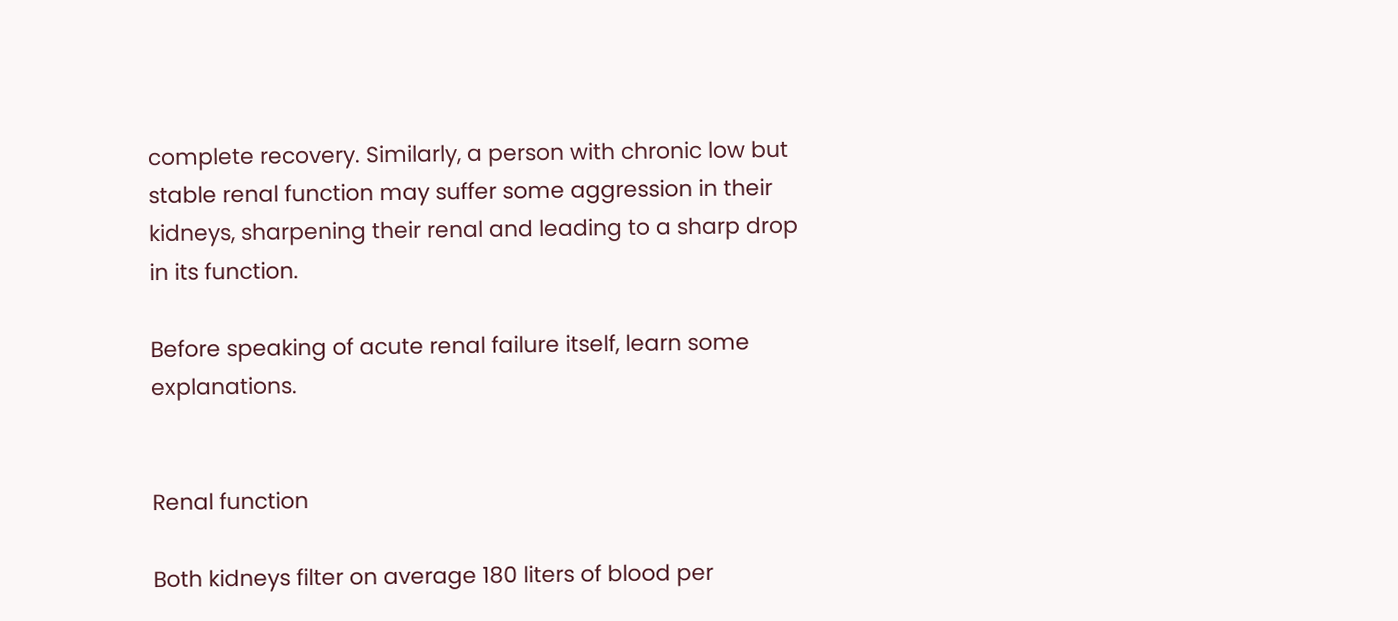complete recovery. Similarly, a person with chronic low but stable renal function may suffer some aggression in their kidneys, sharpening their renal and leading to a sharp drop in its function.

Before speaking of acute renal failure itself, learn some explanations.


Renal function

Both kidneys filter on average 180 liters of blood per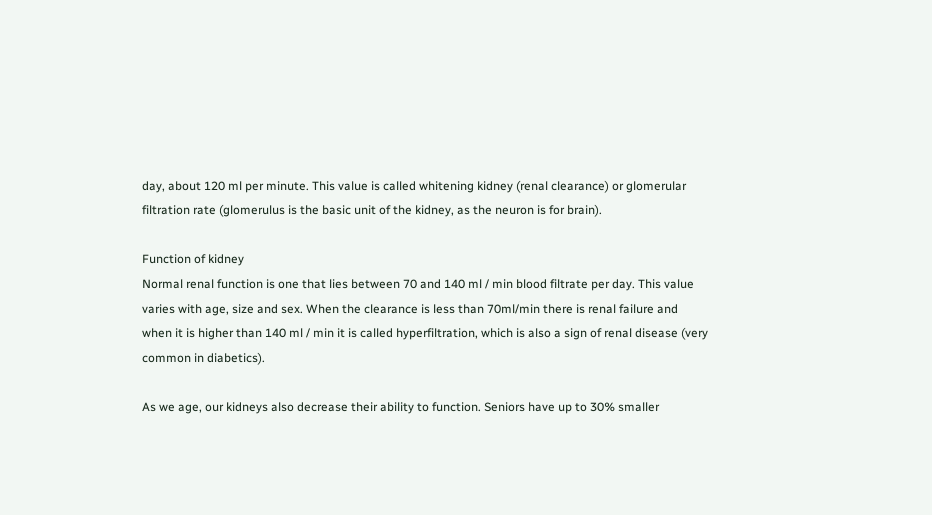day, about 120 ml per minute. This value is called whitening kidney (renal clearance) or glomerular filtration rate (glomerulus is the basic unit of the kidney, as the neuron is for brain).

Function of kidney
Normal renal function is one that lies between 70 and 140 ml / min blood filtrate per day. This value varies with age, size and sex. When the clearance is less than 70ml/min there is renal failure and when it is higher than 140 ml / min it is called hyperfiltration, which is also a sign of renal disease (very common in diabetics).

As we age, our kidneys also decrease their ability to function. Seniors have up to 30% smaller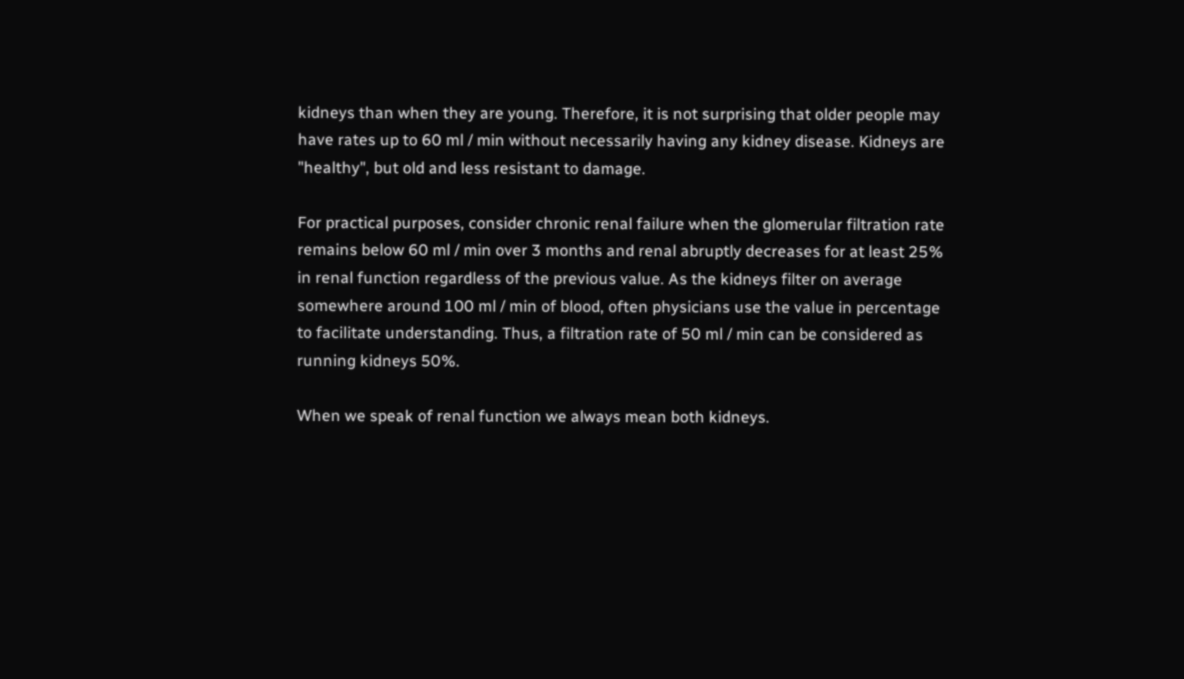kidneys than when they are young. Therefore, it is not surprising that older people may have rates up to 60 ml / min without necessarily having any kidney disease. Kidneys are "healthy", but old and less resistant to damage.

For practical purposes, consider chronic renal failure when the glomerular filtration rate remains below 60 ml / min over 3 months and renal abruptly decreases for at least 25% in renal function regardless of the previous value. As the kidneys filter on average somewhere around 100 ml / min of blood, often physicians use the value in percentage to facilitate understanding. Thus, a filtration rate of 50 ml / min can be considered as running kidneys 50%.

When we speak of renal function we always mean both kidneys.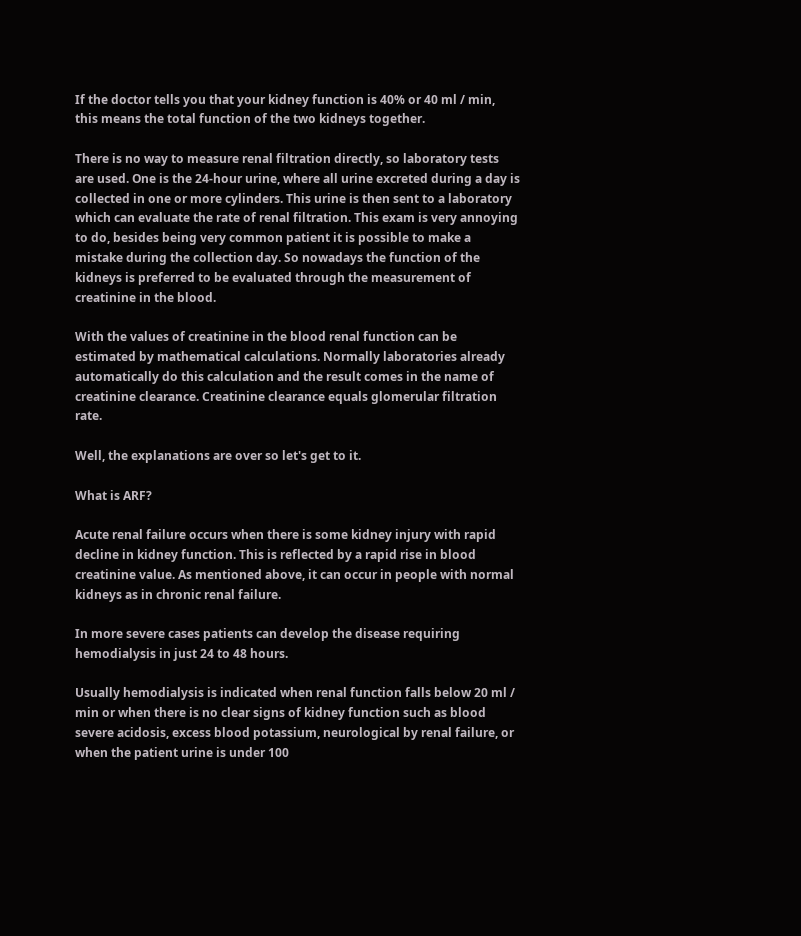If the doctor tells you that your kidney function is 40% or 40 ml / min, this means the total function of the two kidneys together.

There is no way to measure renal filtration directly, so laboratory tests are used. One is the 24-hour urine, where all urine excreted during a day is collected in one or more cylinders. This urine is then sent to a laboratory which can evaluate the rate of renal filtration. This exam is very annoying to do, besides being very common patient it is possible to make a mistake during the collection day. So nowadays the function of the kidneys is preferred to be evaluated through the measurement of creatinine in the blood.

With the values of creatinine in the blood renal function can be estimated by mathematical calculations. Normally laboratories already automatically do this calculation and the result comes in the name of creatinine clearance. Creatinine clearance equals glomerular filtration rate.

Well, the explanations are over so let's get to it.

What is ARF?

Acute renal failure occurs when there is some kidney injury with rapid decline in kidney function. This is reflected by a rapid rise in blood creatinine value. As mentioned above, it can occur in people with normal kidneys as in chronic renal failure.

In more severe cases patients can develop the disease requiring hemodialysis in just 24 to 48 hours.

Usually hemodialysis is indicated when renal function falls below 20 ml / min or when there is no clear signs of kidney function such as blood severe acidosis, excess blood potassium, neurological by renal failure, or when the patient urine is under 100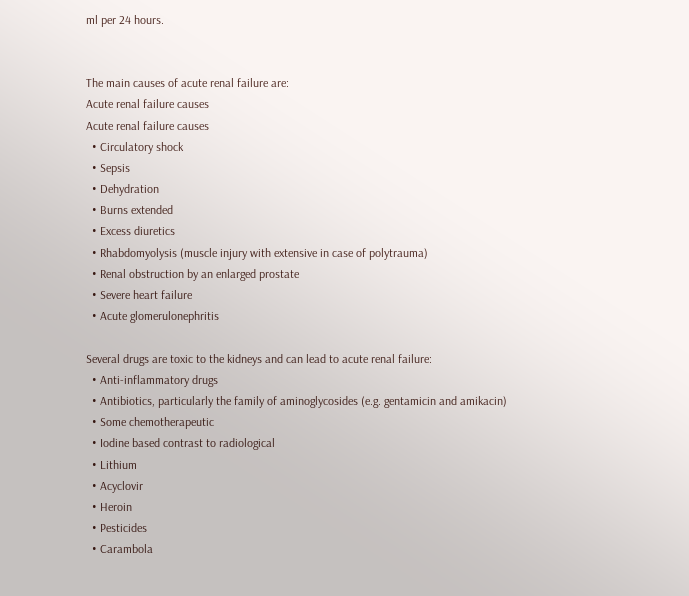ml per 24 hours.


The main causes of acute renal failure are:
Acute renal failure causes
Acute renal failure causes
  • Circulatory shock
  • Sepsis
  • Dehydration
  • Burns extended
  • Excess diuretics
  • Rhabdomyolysis (muscle injury with extensive in case of polytrauma)
  • Renal obstruction by an enlarged prostate
  • Severe heart failure
  • Acute glomerulonephritis

Several drugs are toxic to the kidneys and can lead to acute renal failure:
  • Anti-inflammatory drugs
  • Antibiotics, particularly the family of aminoglycosides (e.g. gentamicin and amikacin)
  • Some chemotherapeutic
  • Iodine based contrast to radiological
  • Lithium
  • Acyclovir
  • Heroin
  • Pesticides
  • Carambola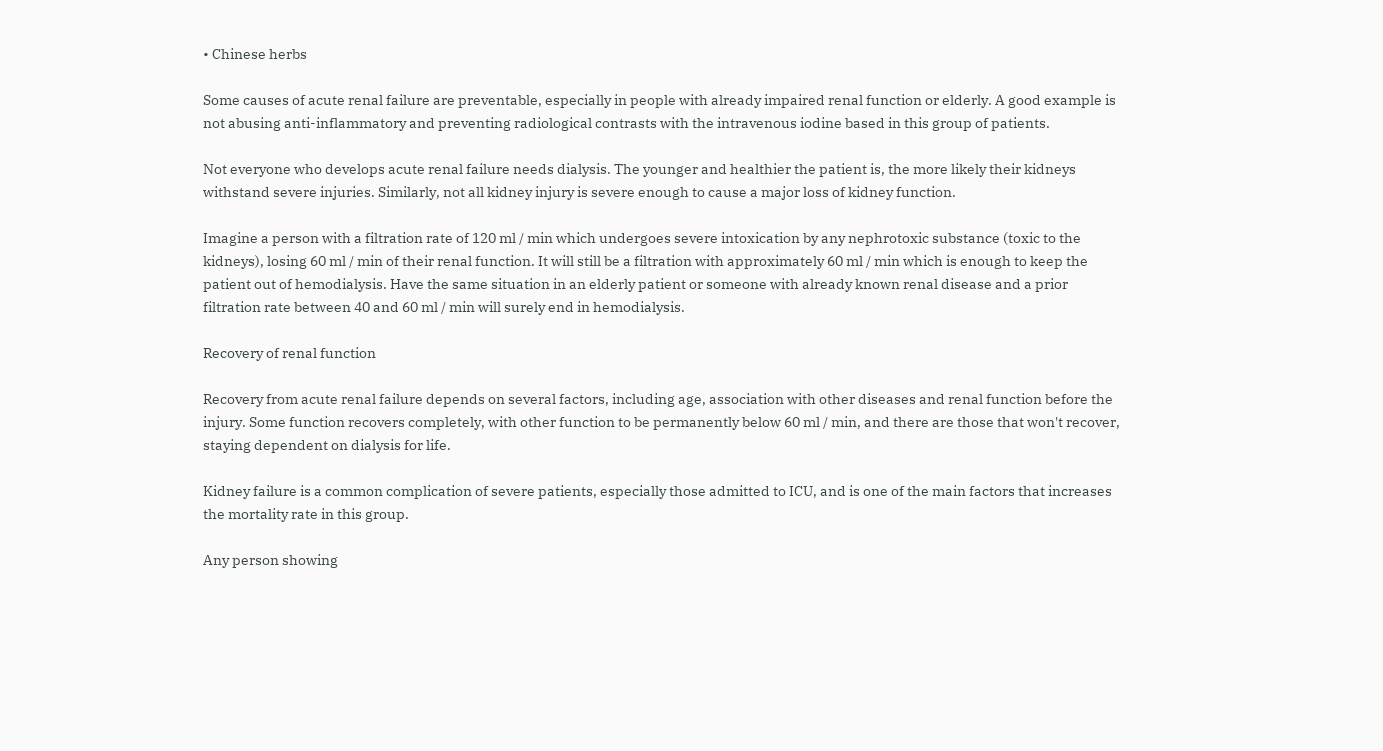• Chinese herbs

Some causes of acute renal failure are preventable, especially in people with already impaired renal function or elderly. A good example is not abusing anti-inflammatory and preventing radiological contrasts with the intravenous iodine based in this group of patients.

Not everyone who develops acute renal failure needs dialysis. The younger and healthier the patient is, the more likely their kidneys withstand severe injuries. Similarly, not all kidney injury is severe enough to cause a major loss of kidney function.

Imagine a person with a filtration rate of 120 ml / min which undergoes severe intoxication by any nephrotoxic substance (toxic to the kidneys), losing 60 ml / min of their renal function. It will still be a filtration with approximately 60 ml / min which is enough to keep the patient out of hemodialysis. Have the same situation in an elderly patient or someone with already known renal disease and a prior filtration rate between 40 and 60 ml / min will surely end in hemodialysis.

Recovery of renal function

Recovery from acute renal failure depends on several factors, including age, association with other diseases and renal function before the injury. Some function recovers completely, with other function to be permanently below 60 ml / min, and there are those that won't recover, staying dependent on dialysis for life.

Kidney failure is a common complication of severe patients, especially those admitted to ICU, and is one of the main factors that increases the mortality rate in this group.

Any person showing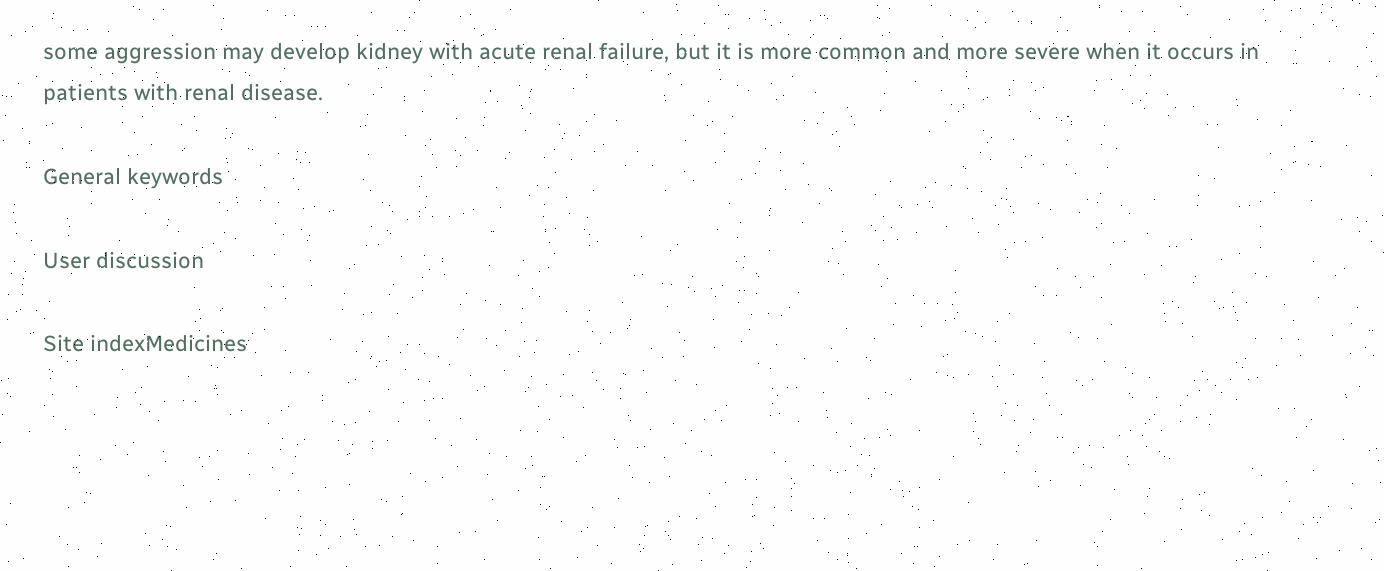some aggression may develop kidney with acute renal failure, but it is more common and more severe when it occurs in patients with renal disease.

General keywords

User discussion

Site indexMedicines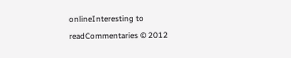onlineInteresting to readCommentaries © 2012